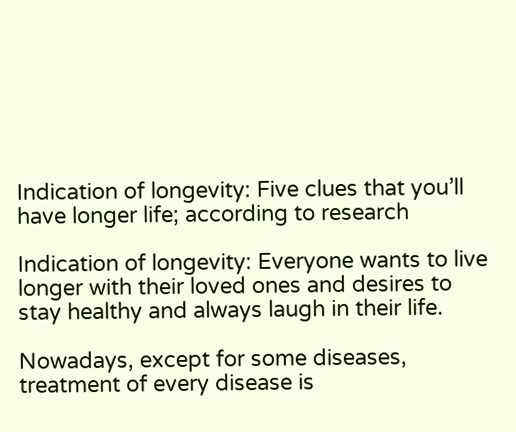Indication of longevity: Five clues that you’ll have longer life; according to research

Indication of longevity: Everyone wants to live longer with their loved ones and desires to stay healthy and always laugh in their life.

Nowadays, except for some diseases, treatment of every disease is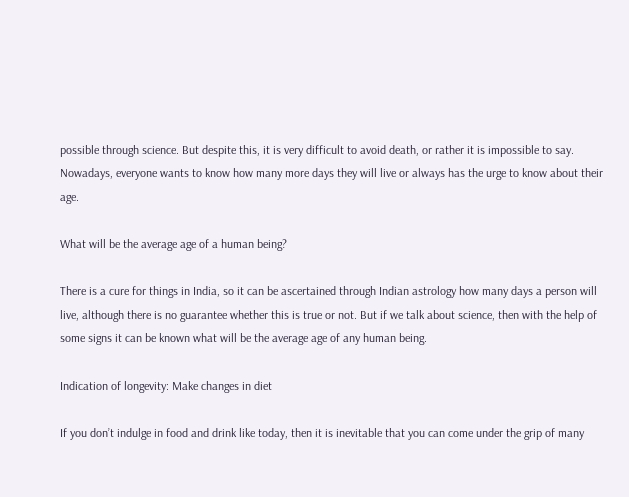possible through science. But despite this, it is very difficult to avoid death, or rather it is impossible to say. Nowadays, everyone wants to know how many more days they will live or always has the urge to know about their age.

What will be the average age of a human being?

There is a cure for things in India, so it can be ascertained through Indian astrology how many days a person will live, although there is no guarantee whether this is true or not. But if we talk about science, then with the help of some signs it can be known what will be the average age of any human being.

Indication of longevity: Make changes in diet

If you don’t indulge in food and drink like today, then it is inevitable that you can come under the grip of many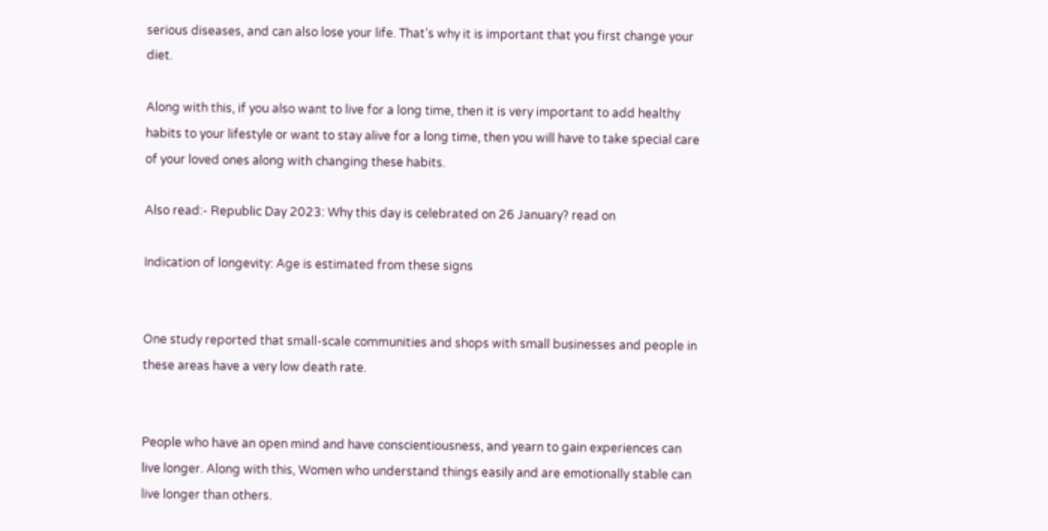serious diseases, and can also lose your life. That’s why it is important that you first change your diet.

Along with this, if you also want to live for a long time, then it is very important to add healthy habits to your lifestyle or want to stay alive for a long time, then you will have to take special care of your loved ones along with changing these habits.

Also read:- Republic Day 2023: Why this day is celebrated on 26 January? read on

Indication of longevity: Age is estimated from these signs


One study reported that small-scale communities and shops with small businesses and people in these areas have a very low death rate.


People who have an open mind and have conscientiousness, and yearn to gain experiences can live longer. Along with this, Women who understand things easily and are emotionally stable can live longer than others.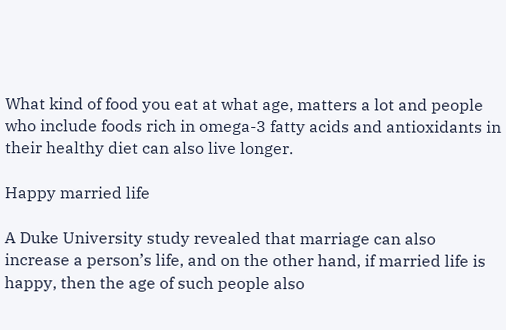What kind of food you eat at what age, matters a lot and people who include foods rich in omega-3 fatty acids and antioxidants in their healthy diet can also live longer.

Happy married life

A Duke University study revealed that marriage can also increase a person’s life, and on the other hand, if married life is happy, then the age of such people also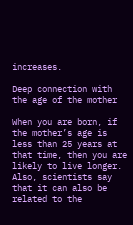increases.

Deep connection with the age of the mother

When you are born, if the mother’s age is less than 25 years at that time, then you are likely to live longer. Also, scientists say that it can also be related to the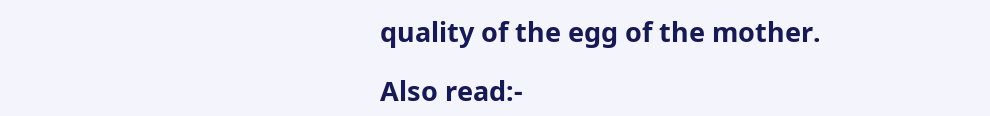quality of the egg of the mother.

Also read:-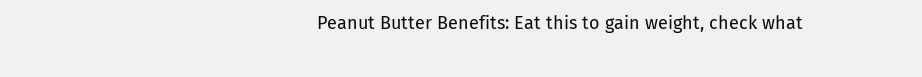Peanut Butter Benefits: Eat this to gain weight, check what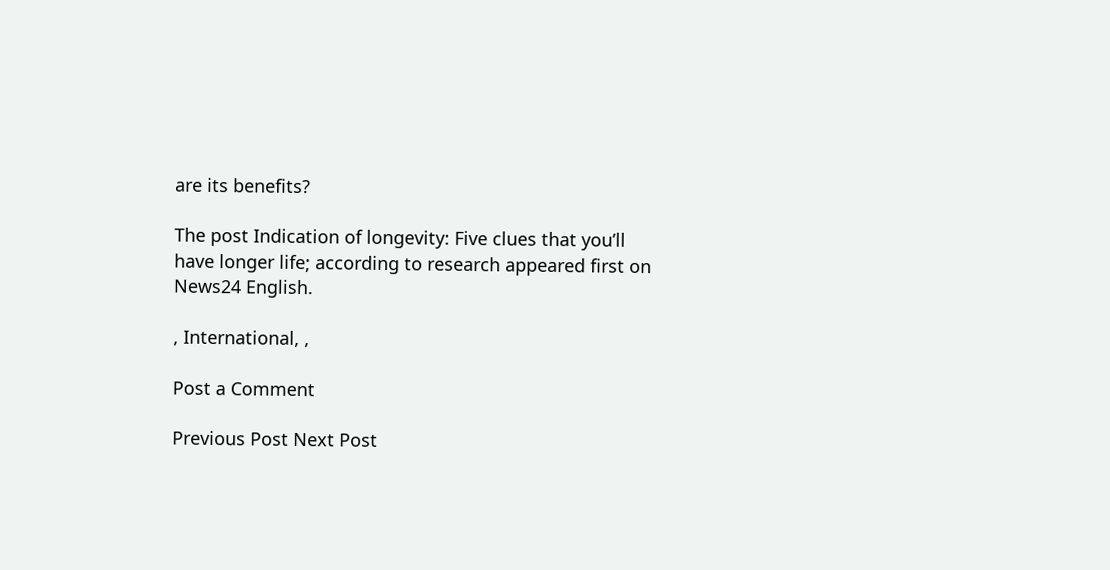are its benefits?

The post Indication of longevity: Five clues that you’ll have longer life; according to research appeared first on News24 English.

, International, ,

Post a Comment

Previous Post Next Post